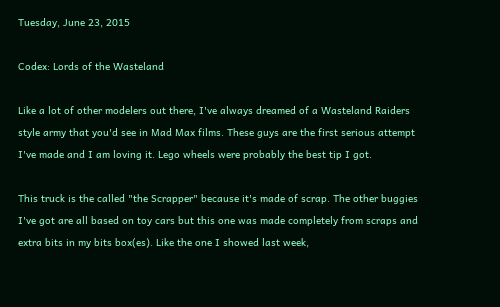Tuesday, June 23, 2015

Codex: Lords of the Wasteland

Like a lot of other modelers out there, I've always dreamed of a Wasteland Raiders style army that you'd see in Mad Max films. These guys are the first serious attempt I've made and I am loving it. Lego wheels were probably the best tip I got.

This truck is the called "the Scrapper" because it's made of scrap. The other buggies I've got are all based on toy cars but this one was made completely from scraps and extra bits in my bits box(es). Like the one I showed last week,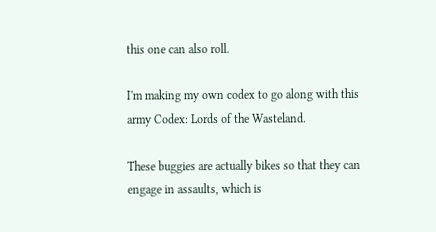this one can also roll.

I'm making my own codex to go along with this army Codex: Lords of the Wasteland.

These buggies are actually bikes so that they can engage in assaults, which is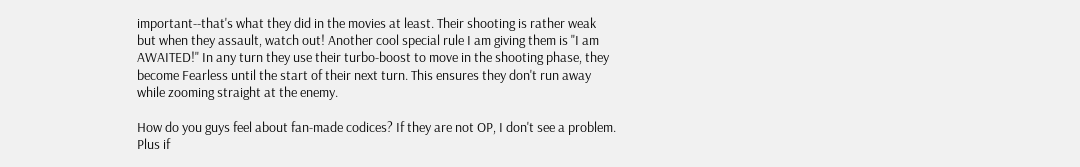important--that's what they did in the movies at least. Their shooting is rather weak but when they assault, watch out! Another cool special rule I am giving them is "I am AWAITED!" In any turn they use their turbo-boost to move in the shooting phase, they become Fearless until the start of their next turn. This ensures they don't run away while zooming straight at the enemy.

How do you guys feel about fan-made codices? If they are not OP, I don't see a problem. Plus if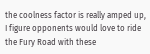the coolness factor is really amped up, I figure opponents would love to ride the Fury Road with these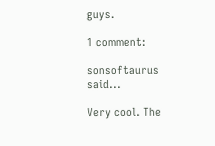guys.

1 comment:

sonsoftaurus said...

Very cool. The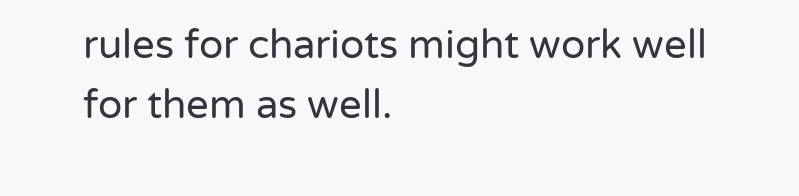rules for chariots might work well for them as well.